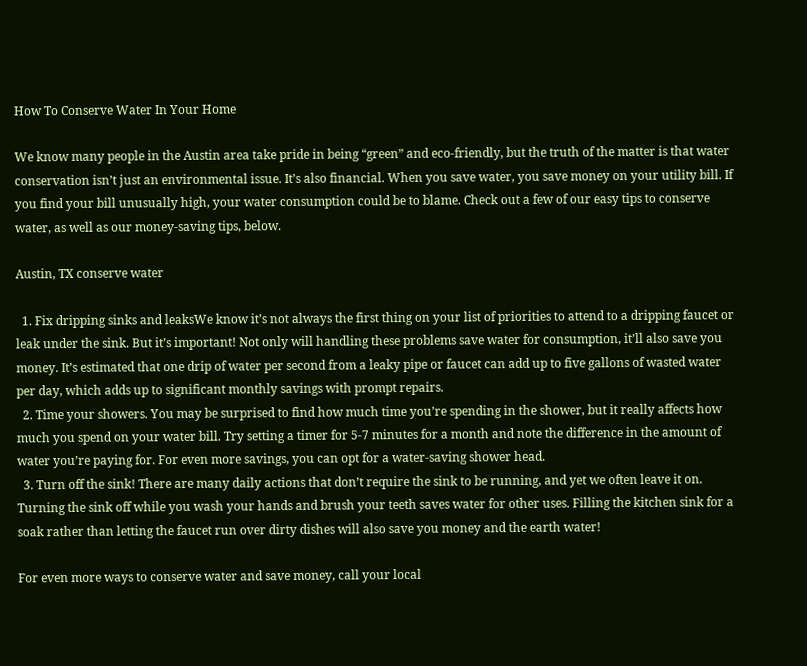How To Conserve Water In Your Home

We know many people in the Austin area take pride in being “green” and eco-friendly, but the truth of the matter is that water conservation isn’t just an environmental issue. It’s also financial. When you save water, you save money on your utility bill. If you find your bill unusually high, your water consumption could be to blame. Check out a few of our easy tips to conserve water, as well as our money-saving tips, below.

Austin, TX conserve water

  1. Fix dripping sinks and leaksWe know it’s not always the first thing on your list of priorities to attend to a dripping faucet or leak under the sink. But it’s important! Not only will handling these problems save water for consumption, it’ll also save you money. It’s estimated that one drip of water per second from a leaky pipe or faucet can add up to five gallons of wasted water per day, which adds up to significant monthly savings with prompt repairs.
  2. Time your showers. You may be surprised to find how much time you’re spending in the shower, but it really affects how much you spend on your water bill. Try setting a timer for 5-7 minutes for a month and note the difference in the amount of water you’re paying for. For even more savings, you can opt for a water-saving shower head.
  3. Turn off the sink! There are many daily actions that don’t require the sink to be running, and yet we often leave it on. Turning the sink off while you wash your hands and brush your teeth saves water for other uses. Filling the kitchen sink for a soak rather than letting the faucet run over dirty dishes will also save you money and the earth water!

For even more ways to conserve water and save money, call your local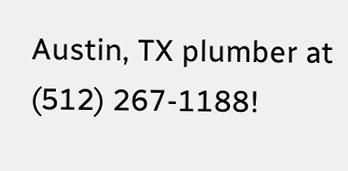Austin, TX plumber at (512) 267-1188!